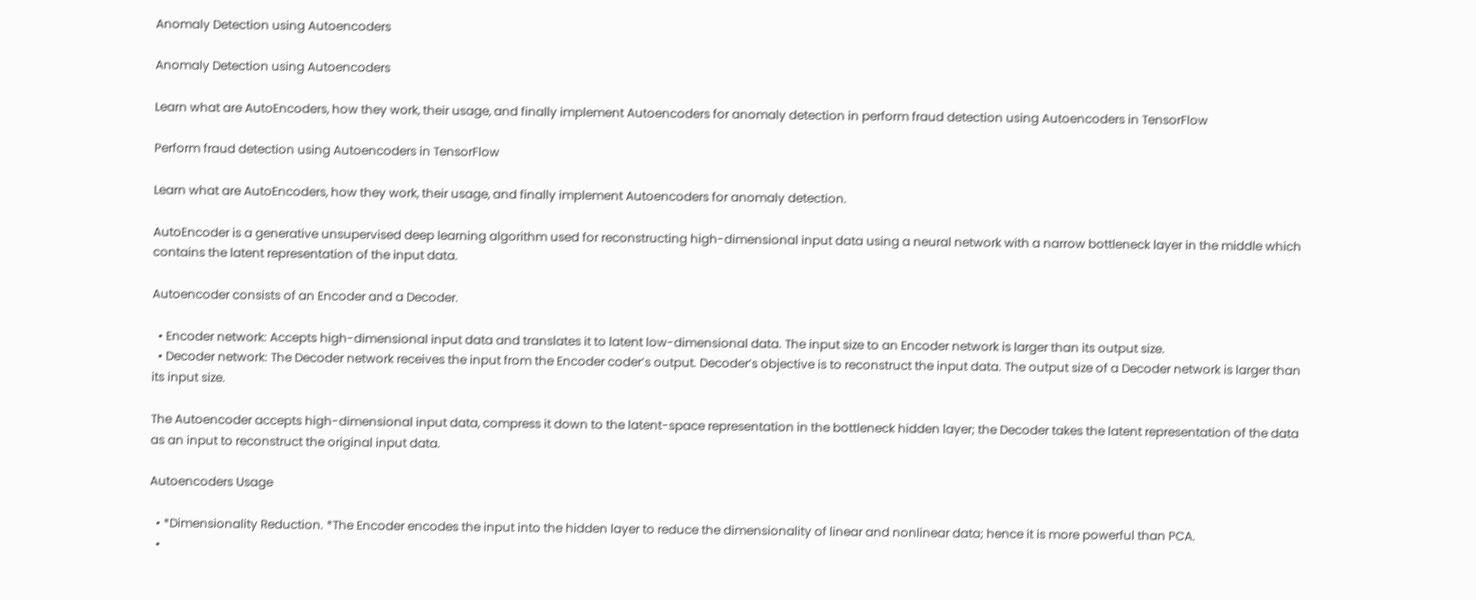Anomaly Detection using Autoencoders

Anomaly Detection using Autoencoders

Learn what are AutoEncoders, how they work, their usage, and finally implement Autoencoders for anomaly detection in perform fraud detection using Autoencoders in TensorFlow

Perform fraud detection using Autoencoders in TensorFlow

Learn what are AutoEncoders, how they work, their usage, and finally implement Autoencoders for anomaly detection.

AutoEncoder is a generative unsupervised deep learning algorithm used for reconstructing high-dimensional input data using a neural network with a narrow bottleneck layer in the middle which contains the latent representation of the input data.

Autoencoder consists of an Encoder and a Decoder.

  • Encoder network: Accepts high-dimensional input data and translates it to latent low-dimensional data. The input size to an Encoder network is larger than its output size.
  • Decoder network: The Decoder network receives the input from the Encoder coder’s output. Decoder’s objective is to reconstruct the input data. The output size of a Decoder network is larger than its input size.

The Autoencoder accepts high-dimensional input data, compress it down to the latent-space representation in the bottleneck hidden layer; the Decoder takes the latent representation of the data as an input to reconstruct the original input data.

Autoencoders Usage

  • *Dimensionality Reduction. *The Encoder encodes the input into the hidden layer to reduce the dimensionality of linear and nonlinear data; hence it is more powerful than PCA.
  •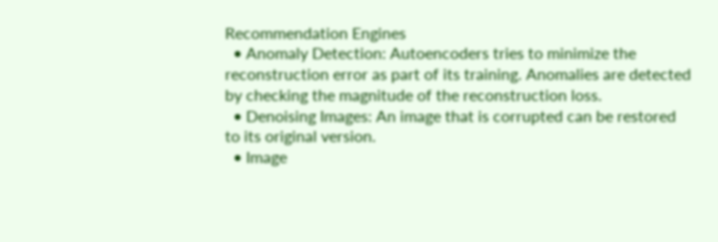Recommendation Engines
  • Anomaly Detection: Autoencoders tries to minimize the reconstruction error as part of its training. Anomalies are detected by checking the magnitude of the reconstruction loss.
  • Denoising Images: An image that is corrupted can be restored to its original version.
  • Image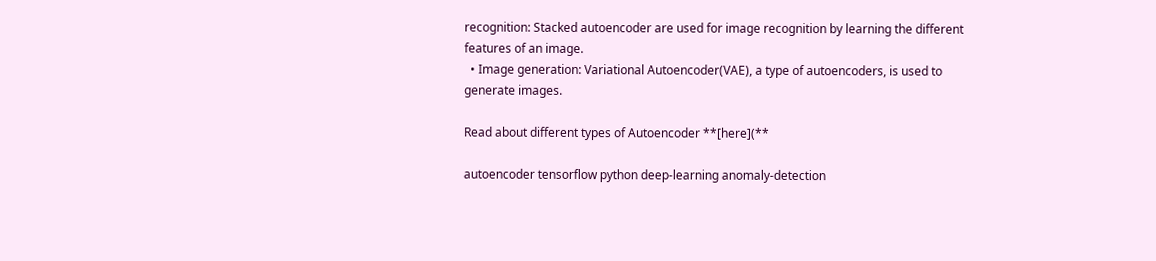recognition: Stacked autoencoder are used for image recognition by learning the different features of an image.
  • Image generation: Variational Autoencoder(VAE), a type of autoencoders, is used to generate images.

Read about different types of Autoencoder **[here](**

autoencoder tensorflow python deep-learning anomaly-detection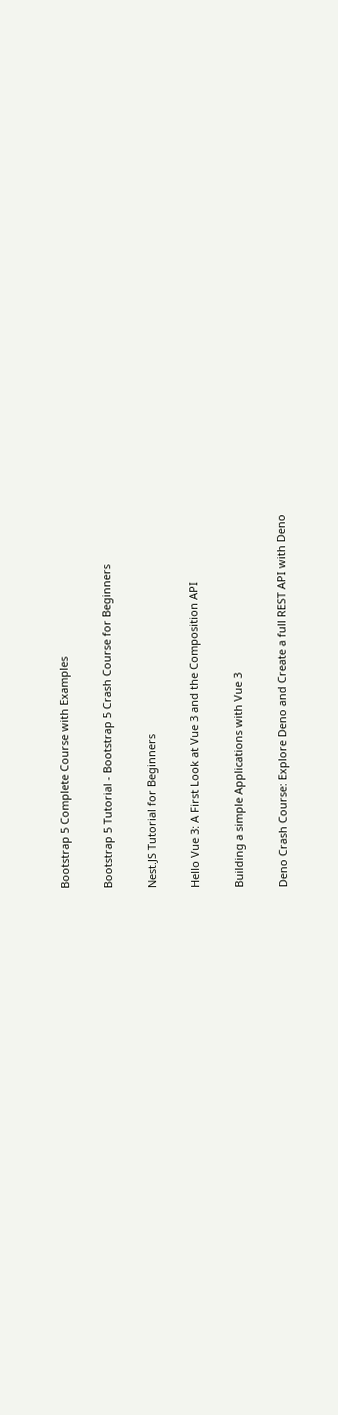Bootstrap 5 Complete Course with Examples

Bootstrap 5 Tutorial - Bootstrap 5 Crash Course for Beginners

Nest.JS Tutorial for Beginners

Hello Vue 3: A First Look at Vue 3 and the Composition API

Building a simple Applications with Vue 3

Deno Crash Course: Explore Deno and Create a full REST API with Deno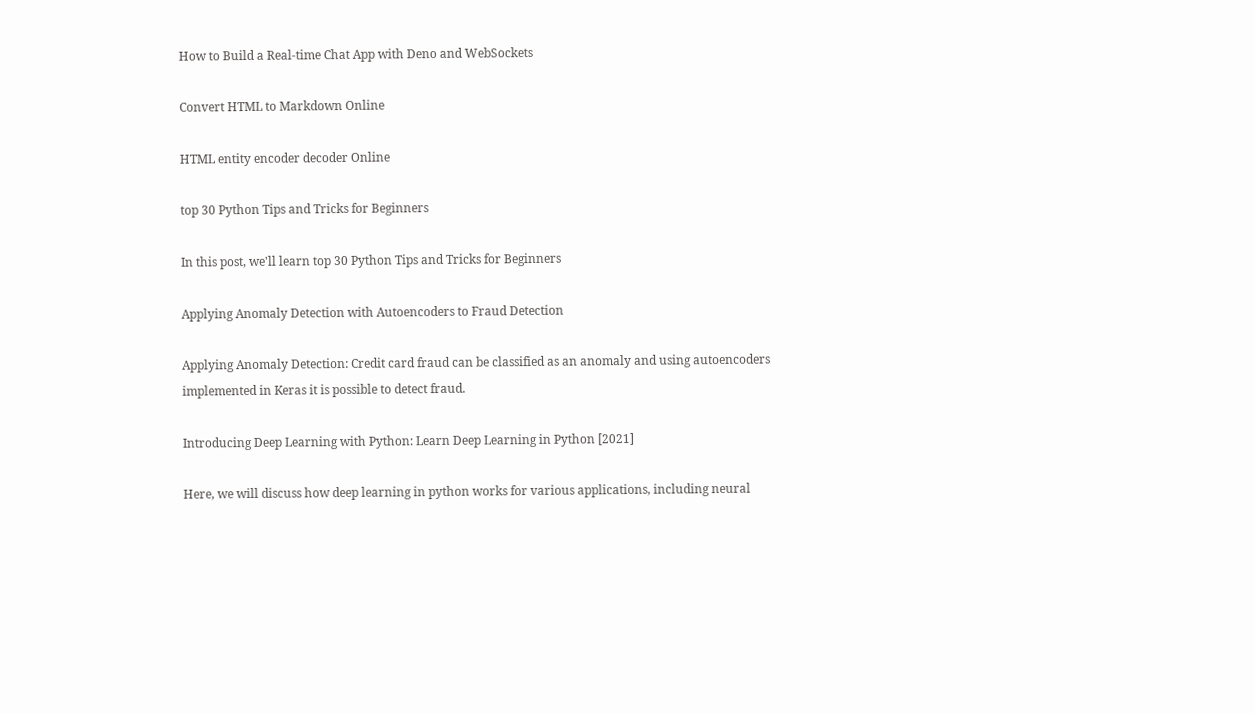How to Build a Real-time Chat App with Deno and WebSockets

Convert HTML to Markdown Online

HTML entity encoder decoder Online

top 30 Python Tips and Tricks for Beginners

In this post, we'll learn top 30 Python Tips and Tricks for Beginners

Applying Anomaly Detection with Autoencoders to Fraud Detection

Applying Anomaly Detection: Credit card fraud can be classified as an anomaly and using autoencoders implemented in Keras it is possible to detect fraud.

Introducing Deep Learning with Python: Learn Deep Learning in Python [2021]

Here, we will discuss how deep learning in python works for various applications, including neural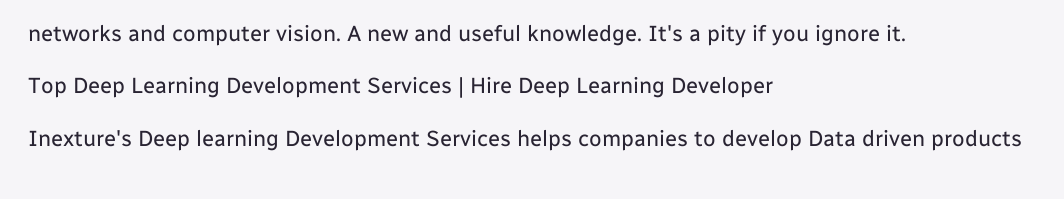networks and computer vision. A new and useful knowledge. It's a pity if you ignore it.

Top Deep Learning Development Services | Hire Deep Learning Developer

Inexture's Deep learning Development Services helps companies to develop Data driven products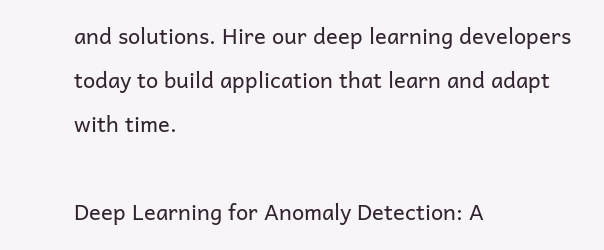and solutions. Hire our deep learning developers today to build application that learn and adapt with time.

Deep Learning for Anomaly Detection: A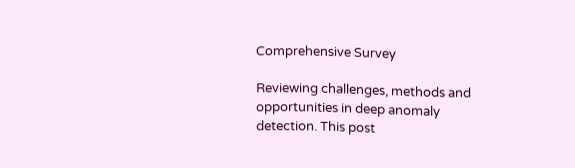Comprehensive Survey

Reviewing challenges, methods and opportunities in deep anomaly detection. This post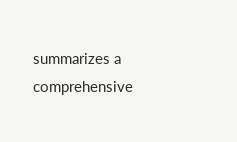summarizes a comprehensive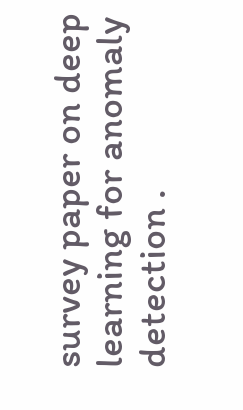survey paper on deep learning for anomaly detection .